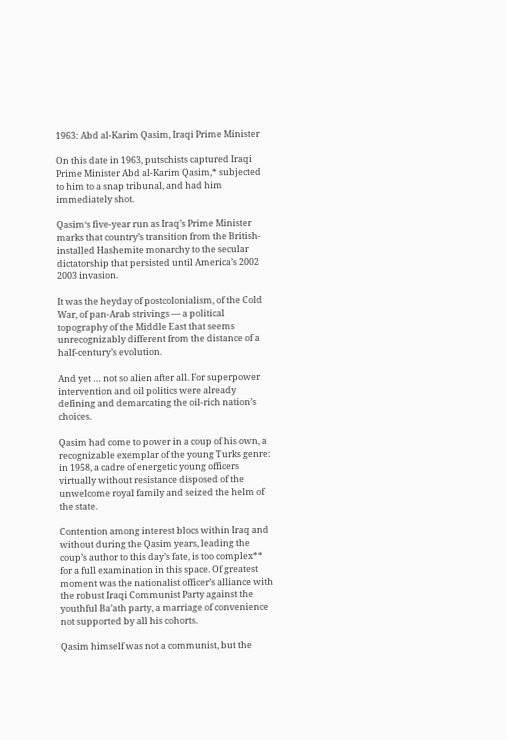1963: Abd al-Karim Qasim, Iraqi Prime Minister

On this date in 1963, putschists captured Iraqi Prime Minister Abd al-Karim Qasim,* subjected to him to a snap tribunal, and had him immediately shot.

Qasim‘s five-year run as Iraq’s Prime Minister marks that country’s transition from the British-installed Hashemite monarchy to the secular dictatorship that persisted until America’s 2002 2003 invasion.

It was the heyday of postcolonialism, of the Cold War, of pan-Arab strivings — a political topography of the Middle East that seems unrecognizably different from the distance of a half-century’s evolution.

And yet … not so alien after all. For superpower intervention and oil politics were already defining and demarcating the oil-rich nation’s choices.

Qasim had come to power in a coup of his own, a recognizable exemplar of the young Turks genre: in 1958, a cadre of energetic young officers virtually without resistance disposed of the unwelcome royal family and seized the helm of the state.

Contention among interest blocs within Iraq and without during the Qasim years, leading the coup’s author to this day’s fate, is too complex** for a full examination in this space. Of greatest moment was the nationalist officer’s alliance with the robust Iraqi Communist Party against the youthful Ba’ath party, a marriage of convenience not supported by all his cohorts.

Qasim himself was not a communist, but the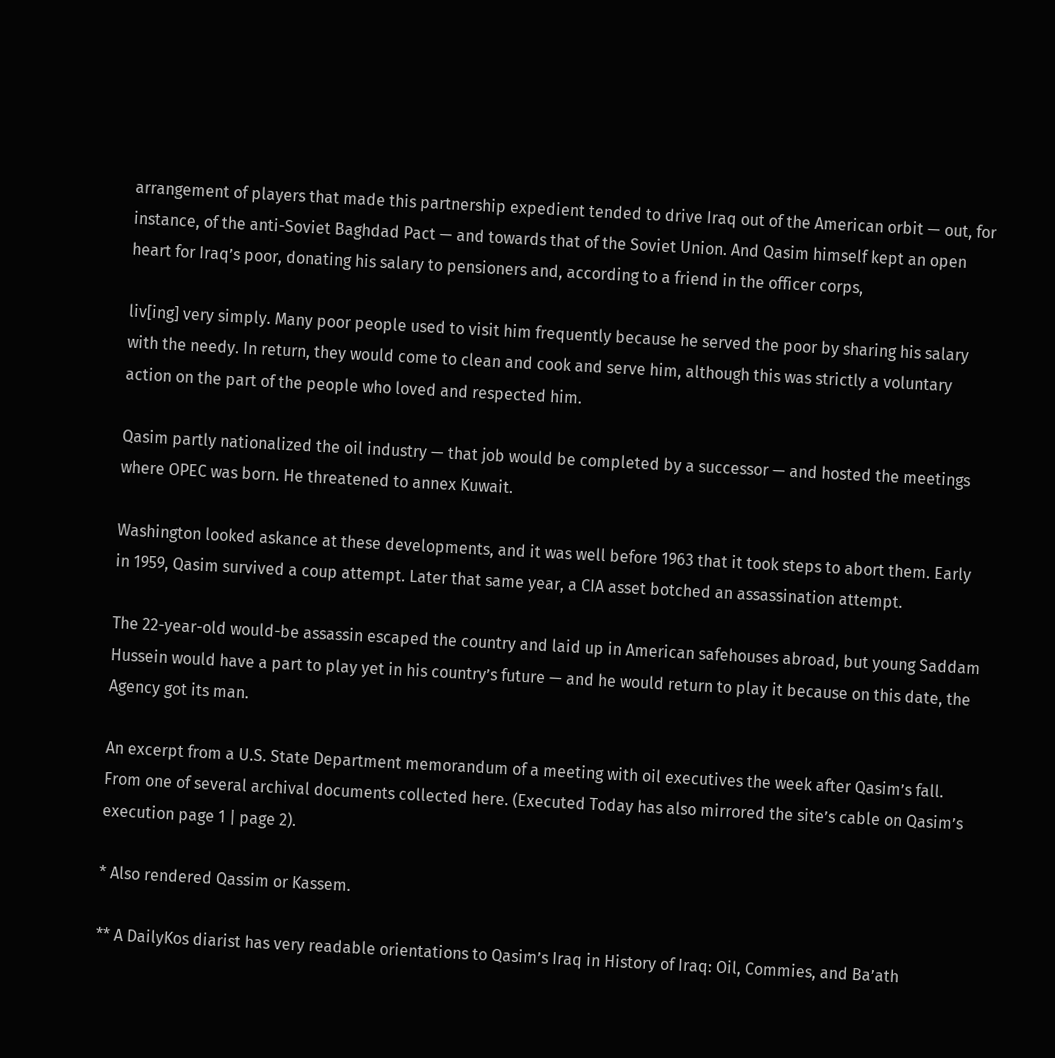arrangement of players that made this partnership expedient tended to drive Iraq out of the American orbit — out, for instance, of the anti-Soviet Baghdad Pact — and towards that of the Soviet Union. And Qasim himself kept an open heart for Iraq’s poor, donating his salary to pensioners and, according to a friend in the officer corps,

liv[ing] very simply. Many poor people used to visit him frequently because he served the poor by sharing his salary with the needy. In return, they would come to clean and cook and serve him, although this was strictly a voluntary action on the part of the people who loved and respected him.

Qasim partly nationalized the oil industry — that job would be completed by a successor — and hosted the meetings where OPEC was born. He threatened to annex Kuwait.

Washington looked askance at these developments, and it was well before 1963 that it took steps to abort them. Early in 1959, Qasim survived a coup attempt. Later that same year, a CIA asset botched an assassination attempt.

The 22-year-old would-be assassin escaped the country and laid up in American safehouses abroad, but young Saddam Hussein would have a part to play yet in his country’s future — and he would return to play it because on this date, the Agency got its man.

An excerpt from a U.S. State Department memorandum of a meeting with oil executives the week after Qasim’s fall. From one of several archival documents collected here. (Executed Today has also mirrored the site’s cable on Qasim’s execution page 1 | page 2).

* Also rendered Qassim or Kassem.

** A DailyKos diarist has very readable orientations to Qasim’s Iraq in History of Iraq: Oil, Commies, and Ba’ath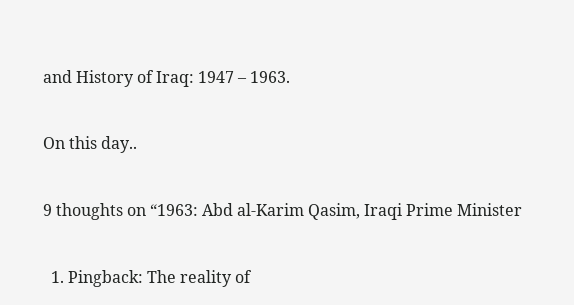and History of Iraq: 1947 – 1963.

On this day..

9 thoughts on “1963: Abd al-Karim Qasim, Iraqi Prime Minister

  1. Pingback: The reality of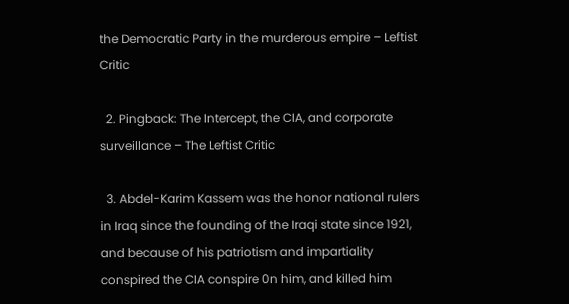the Democratic Party in the murderous empire – Leftist Critic

  2. Pingback: The Intercept, the CIA, and corporate surveillance – The Leftist Critic

  3. Abdel-Karim Kassem was the honor national rulers in Iraq since the founding of the Iraqi state since 1921, and because of his patriotism and impartiality conspired the CIA conspire 0n him, and killed him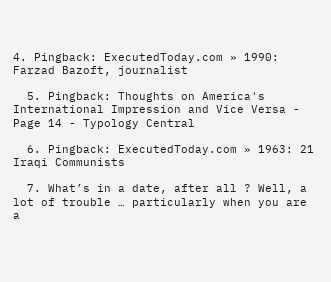4. Pingback: ExecutedToday.com » 1990: Farzad Bazoft, journalist

  5. Pingback: Thoughts on America's International Impression and Vice Versa - Page 14 - Typology Central

  6. Pingback: ExecutedToday.com » 1963: 21 Iraqi Communists

  7. What’s in a date, after all ? Well, a lot of trouble … particularly when you are a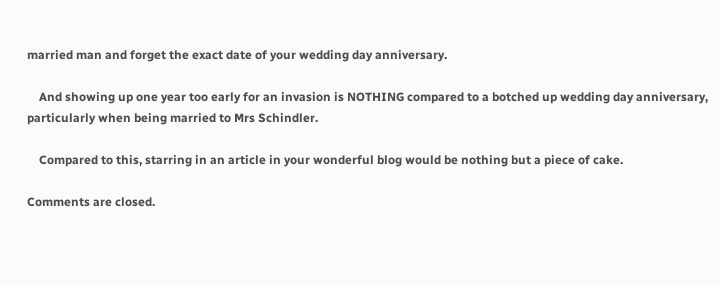married man and forget the exact date of your wedding day anniversary.

    And showing up one year too early for an invasion is NOTHING compared to a botched up wedding day anniversary, particularly when being married to Mrs Schindler.

    Compared to this, starring in an article in your wonderful blog would be nothing but a piece of cake.

Comments are closed.